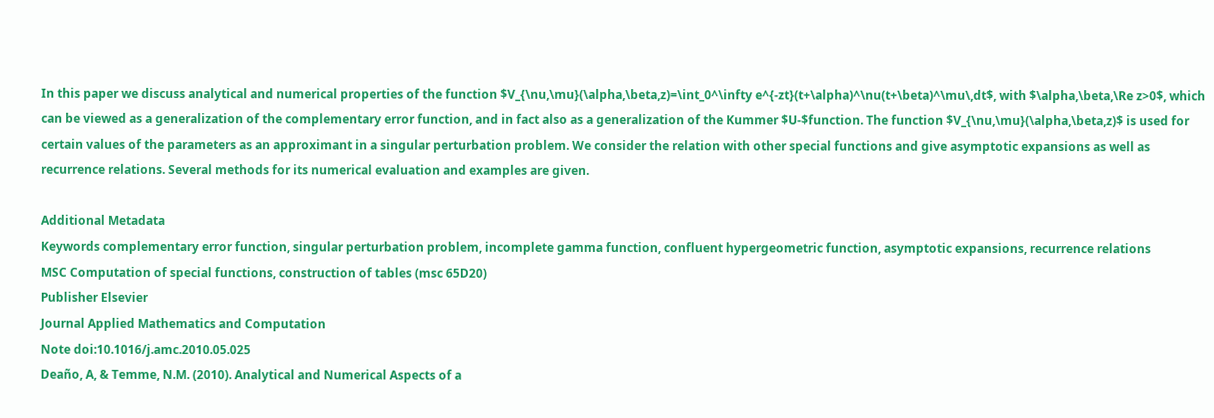In this paper we discuss analytical and numerical properties of the function $V_{\nu,\mu}(\alpha,\beta,z)=\int_0^\infty e^{-zt}(t+\alpha)^\nu(t+\beta)^\mu\,dt$, with $\alpha,\beta,\Re z>0$, which can be viewed as a generalization of the complementary error function, and in fact also as a generalization of the Kummer $U-$function. The function $V_{\nu,\mu}(\alpha,\beta,z)$ is used for certain values of the parameters as an approximant in a singular perturbation problem. We consider the relation with other special functions and give asymptotic expansions as well as recurrence relations. Several methods for its numerical evaluation and examples are given.

Additional Metadata
Keywords complementary error function, singular perturbation problem, incomplete gamma function, confluent hypergeometric function, asymptotic expansions, recurrence relations
MSC Computation of special functions, construction of tables (msc 65D20)
Publisher Elsevier
Journal Applied Mathematics and Computation
Note doi:10.1016/j.amc.2010.05.025
Deaño, A, & Temme, N.M. (2010). Analytical and Numerical Aspects of a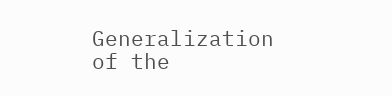Generalization of the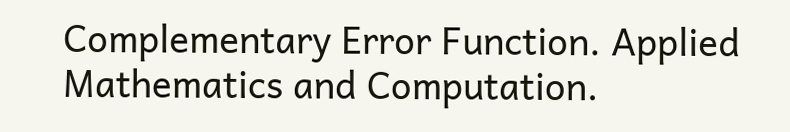Complementary Error Function. Applied Mathematics and Computation.